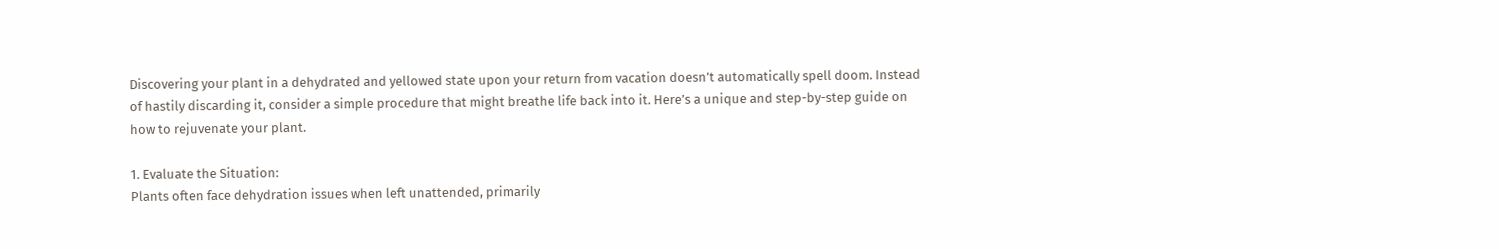Discovering your plant in a dehydrated and yellowed state upon your return from vacation doesn’t automatically spell doom. Instead of hastily discarding it, consider a simple procedure that might breathe life back into it. Here’s a unique and step-by-step guide on how to rejuvenate your plant.

1. Evaluate the Situation:
Plants often face dehydration issues when left unattended, primarily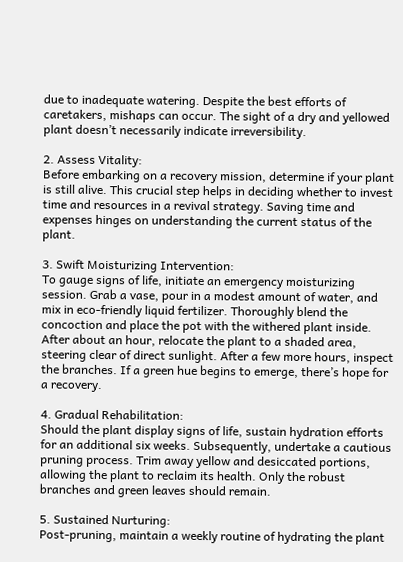due to inadequate watering. Despite the best efforts of caretakers, mishaps can occur. The sight of a dry and yellowed plant doesn’t necessarily indicate irreversibility.

2. Assess Vitality:
Before embarking on a recovery mission, determine if your plant is still alive. This crucial step helps in deciding whether to invest time and resources in a revival strategy. Saving time and expenses hinges on understanding the current status of the plant.

3. Swift Moisturizing Intervention:
To gauge signs of life, initiate an emergency moisturizing session. Grab a vase, pour in a modest amount of water, and mix in eco-friendly liquid fertilizer. Thoroughly blend the concoction and place the pot with the withered plant inside. After about an hour, relocate the plant to a shaded area, steering clear of direct sunlight. After a few more hours, inspect the branches. If a green hue begins to emerge, there’s hope for a recovery.

4. Gradual Rehabilitation:
Should the plant display signs of life, sustain hydration efforts for an additional six weeks. Subsequently, undertake a cautious pruning process. Trim away yellow and desiccated portions, allowing the plant to reclaim its health. Only the robust branches and green leaves should remain.

5. Sustained Nurturing:
Post-pruning, maintain a weekly routine of hydrating the plant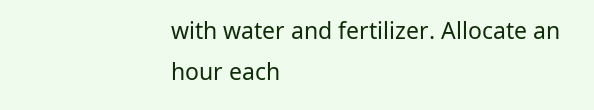with water and fertilizer. Allocate an hour each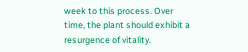week to this process. Over time, the plant should exhibit a resurgence of vitality.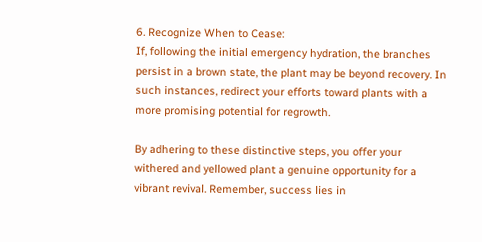6. Recognize When to Cease:
If, following the initial emergency hydration, the branches persist in a brown state, the plant may be beyond recovery. In such instances, redirect your efforts toward plants with a more promising potential for regrowth.

By adhering to these distinctive steps, you offer your withered and yellowed plant a genuine opportunity for a vibrant revival. Remember, success lies in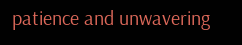patience and unwavering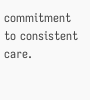commitment to consistent care.